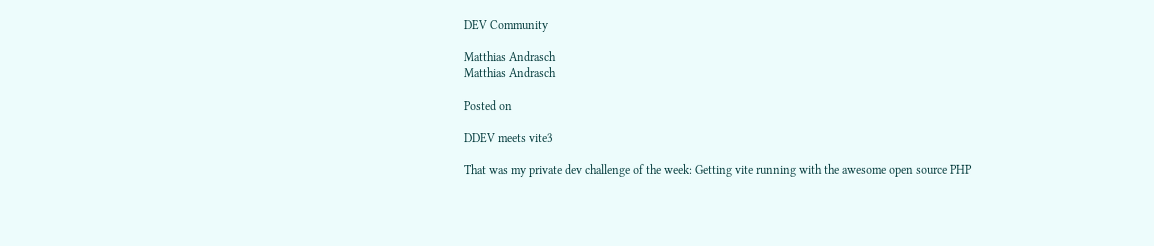DEV Community

Matthias Andrasch
Matthias Andrasch

Posted on

DDEV meets vite3

That was my private dev challenge of the week: Getting vite running with the awesome open source PHP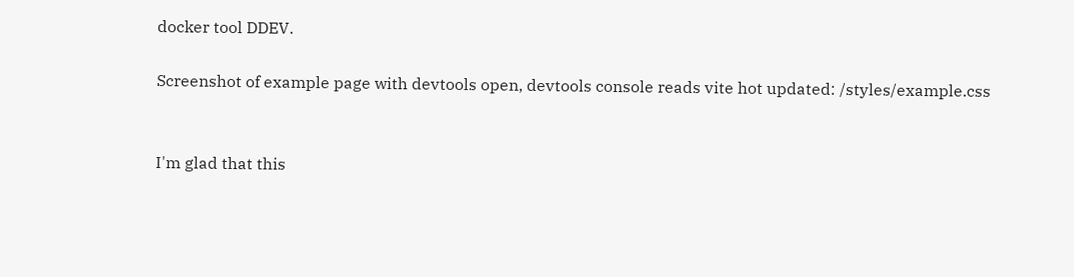docker tool DDEV.

Screenshot of example page with devtools open, devtools console reads vite hot updated: /styles/example.css


I'm glad that this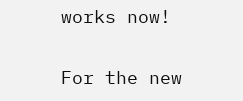works now!

For the new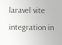laravel vite integration in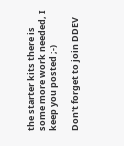the starter kits there is some more work needed, I keep you posted ;-)

Don't forget to join DDEV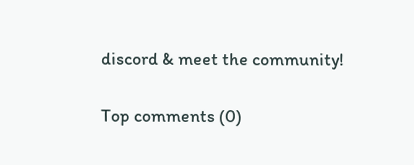discord & meet the community!

Top comments (0)